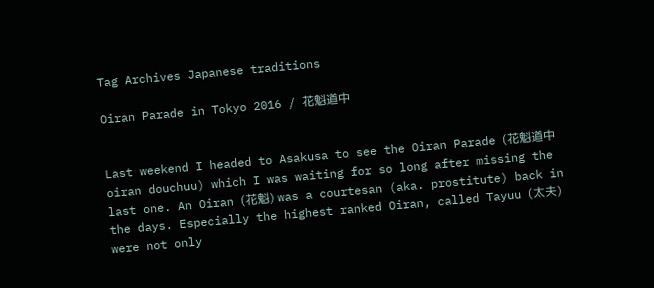Tag Archives Japanese traditions

Oiran Parade in Tokyo 2016 / 花魁道中


Last weekend I headed to Asakusa to see the Oiran Parade (花魁道中 oiran douchuu) which I was waiting for so long after missing the last one. An Oiran (花魁) was a courtesan (aka. prostitute) back in the days. Especially the highest ranked Oiran, called Tayuu (太夫) were not only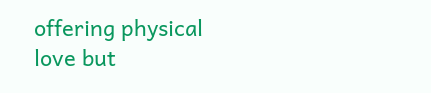offering physical love but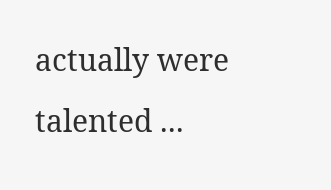actually were talented ...